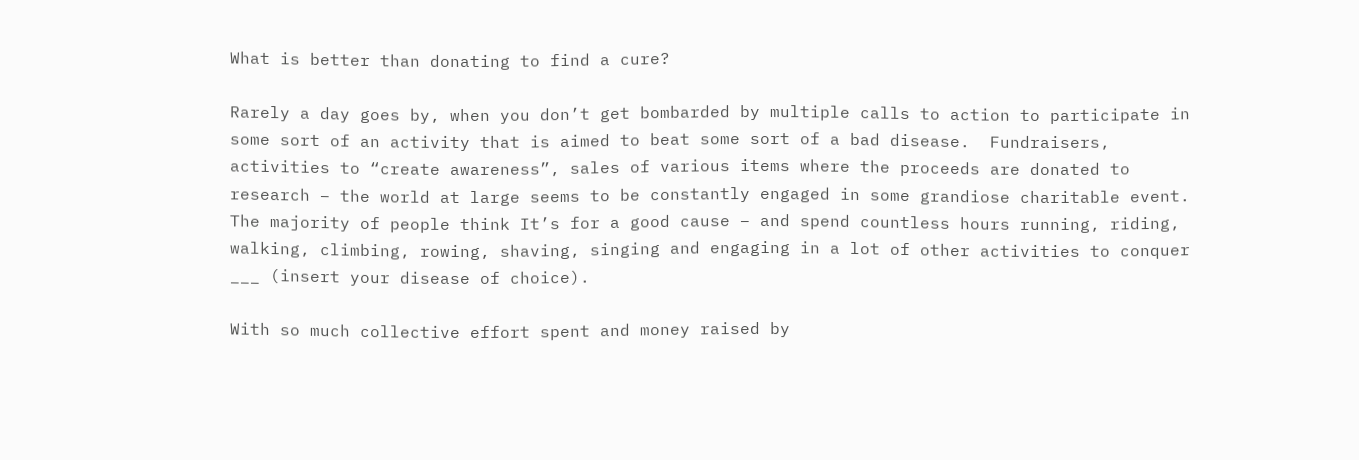What is better than donating to find a cure?

Rarely a day goes by, when you don’t get bombarded by multiple calls to action to participate in some sort of an activity that is aimed to beat some sort of a bad disease.  Fundraisers, activities to “create awareness”, sales of various items where the proceeds are donated to research – the world at large seems to be constantly engaged in some grandiose charitable event.  The majority of people think It’s for a good cause – and spend countless hours running, riding, walking, climbing, rowing, shaving, singing and engaging in a lot of other activities to conquer ___ (insert your disease of choice).

With so much collective effort spent and money raised by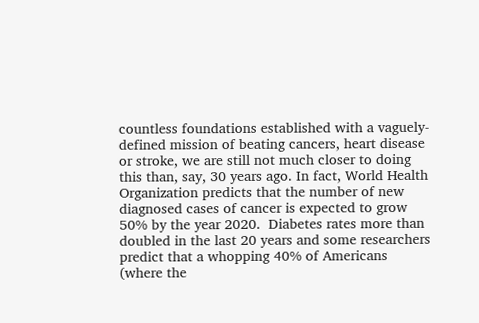countless foundations established with a vaguely-defined mission of beating cancers, heart disease or stroke, we are still not much closer to doing this than, say, 30 years ago. In fact, World Health Organization predicts that the number of new diagnosed cases of cancer is expected to grow 50% by the year 2020.  Diabetes rates more than doubled in the last 20 years and some researchers predict that a whopping 40% of Americans (where the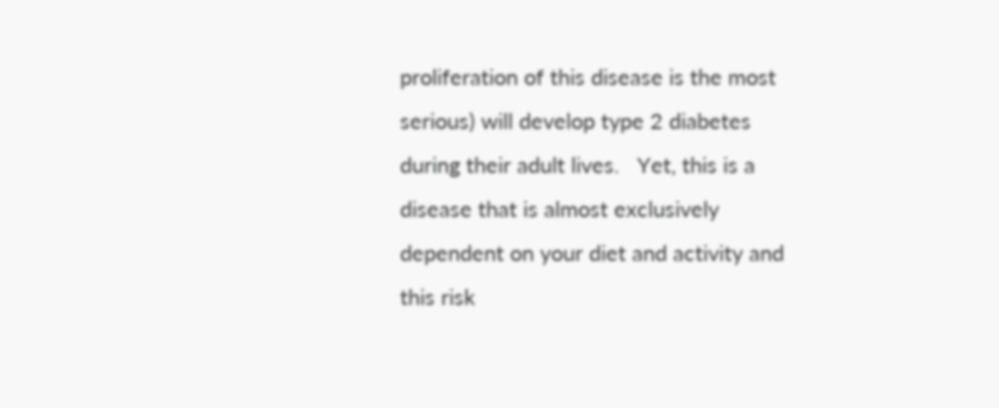proliferation of this disease is the most serious) will develop type 2 diabetes during their adult lives.   Yet, this is a disease that is almost exclusively dependent on your diet and activity and this risk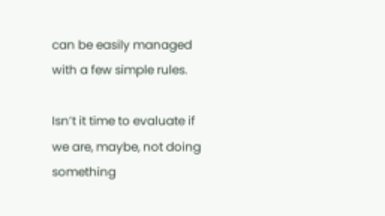can be easily managed with a few simple rules.

Isn’t it time to evaluate if we are, maybe, not doing something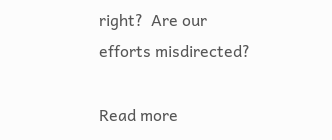right?  Are our efforts misdirected?

Read more